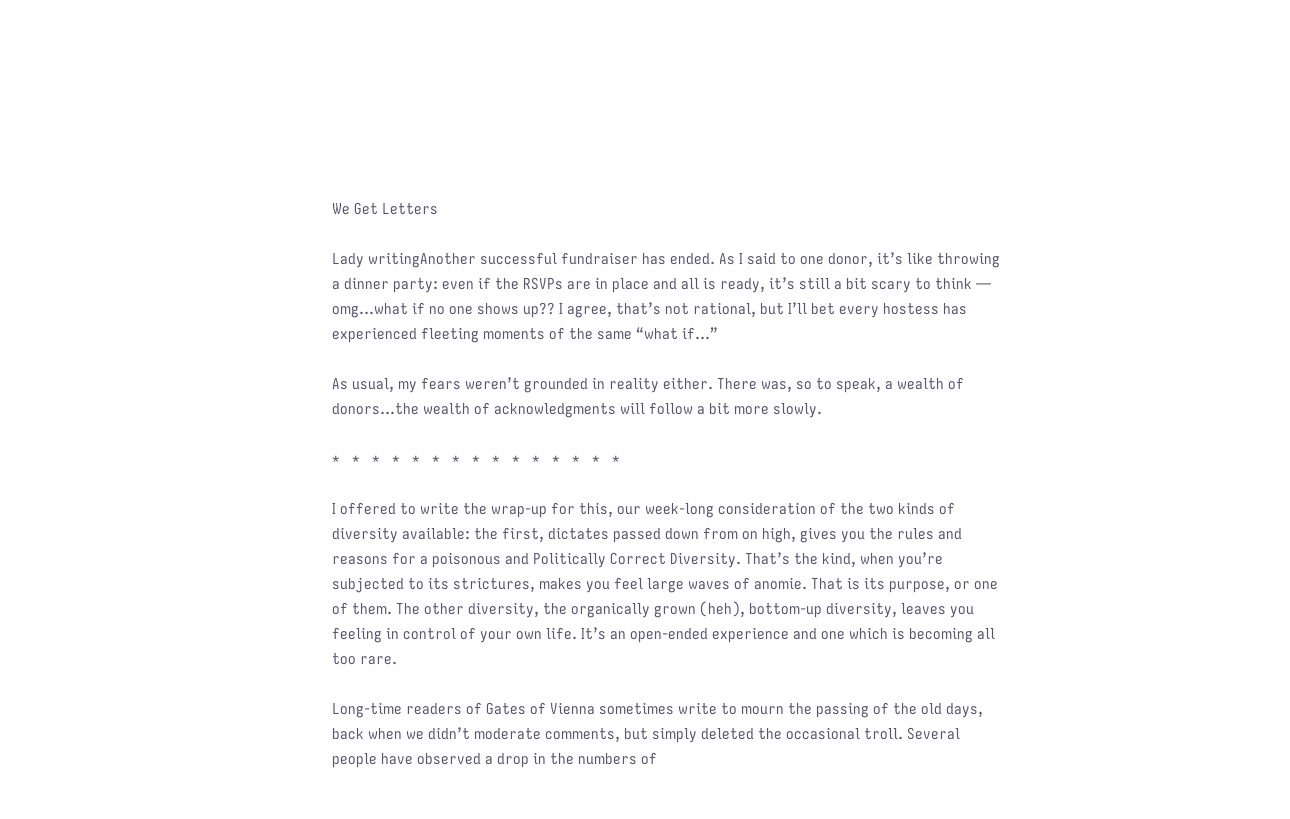We Get Letters

Lady writingAnother successful fundraiser has ended. As I said to one donor, it’s like throwing a dinner party: even if the RSVPs are in place and all is ready, it’s still a bit scary to think — omg…what if no one shows up?? I agree, that’s not rational, but I’ll bet every hostess has experienced fleeting moments of the same “what if…”

As usual, my fears weren’t grounded in reality either. There was, so to speak, a wealth of donors…the wealth of acknowledgments will follow a bit more slowly.

*   *   *   *   *   *   *   *   *   *   *   *   *   *   *

I offered to write the wrap-up for this, our week-long consideration of the two kinds of diversity available: the first, dictates passed down from on high, gives you the rules and reasons for a poisonous and Politically Correct Diversity. That’s the kind, when you’re subjected to its strictures, makes you feel large waves of anomie. That is its purpose, or one of them. The other diversity, the organically grown (heh), bottom-up diversity, leaves you feeling in control of your own life. It’s an open-ended experience and one which is becoming all too rare.

Long-time readers of Gates of Vienna sometimes write to mourn the passing of the old days, back when we didn’t moderate comments, but simply deleted the occasional troll. Several people have observed a drop in the numbers of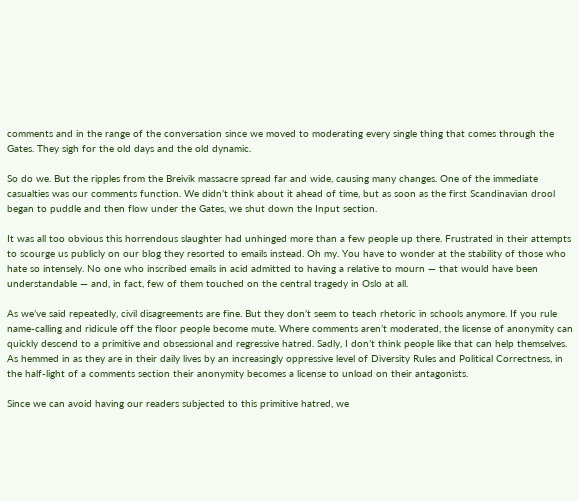comments and in the range of the conversation since we moved to moderating every single thing that comes through the Gates. They sigh for the old days and the old dynamic.

So do we. But the ripples from the Breivik massacre spread far and wide, causing many changes. One of the immediate casualties was our comments function. We didn’t think about it ahead of time, but as soon as the first Scandinavian drool began to puddle and then flow under the Gates, we shut down the Input section.

It was all too obvious this horrendous slaughter had unhinged more than a few people up there. Frustrated in their attempts to scourge us publicly on our blog they resorted to emails instead. Oh my. You have to wonder at the stability of those who hate so intensely. No one who inscribed emails in acid admitted to having a relative to mourn — that would have been understandable — and, in fact, few of them touched on the central tragedy in Oslo at all.

As we’ve said repeatedly, civil disagreements are fine. But they don’t seem to teach rhetoric in schools anymore. If you rule name-calling and ridicule off the floor people become mute. Where comments aren’t moderated, the license of anonymity can quickly descend to a primitive and obsessional and regressive hatred. Sadly, I don’t think people like that can help themselves. As hemmed in as they are in their daily lives by an increasingly oppressive level of Diversity Rules and Political Correctness, in the half-light of a comments section their anonymity becomes a license to unload on their antagonists.

Since we can avoid having our readers subjected to this primitive hatred, we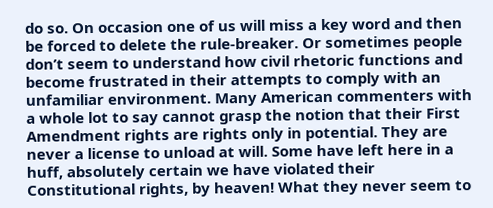do so. On occasion one of us will miss a key word and then be forced to delete the rule-breaker. Or sometimes people don’t seem to understand how civil rhetoric functions and become frustrated in their attempts to comply with an unfamiliar environment. Many American commenters with a whole lot to say cannot grasp the notion that their First Amendment rights are rights only in potential. They are never a license to unload at will. Some have left here in a huff, absolutely certain we have violated their Constitutional rights, by heaven! What they never seem to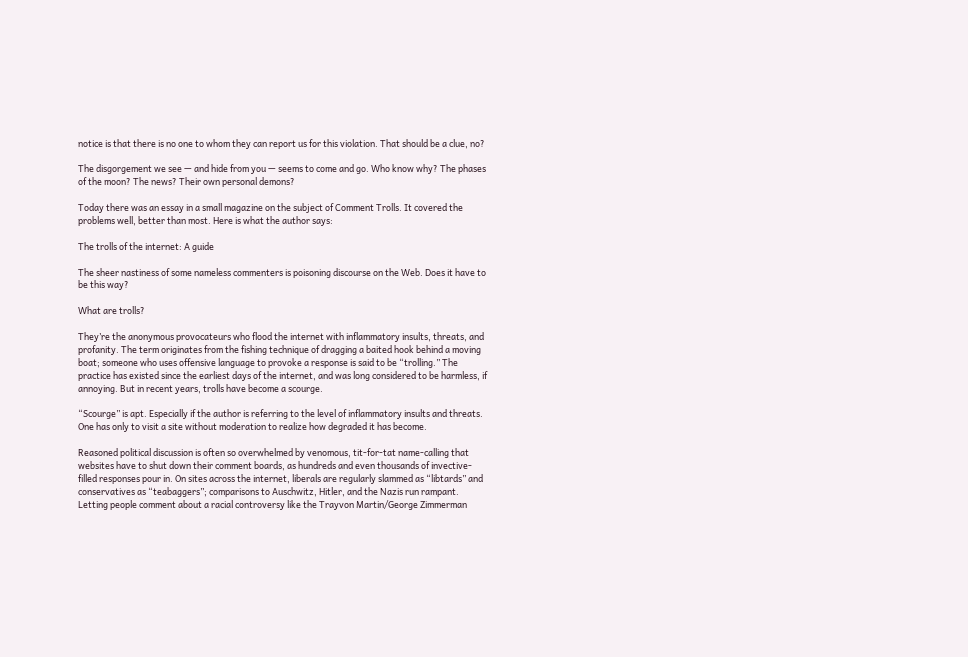notice is that there is no one to whom they can report us for this violation. That should be a clue, no?

The disgorgement we see — and hide from you — seems to come and go. Who know why? The phases of the moon? The news? Their own personal demons?

Today there was an essay in a small magazine on the subject of Comment Trolls. It covered the problems well, better than most. Here is what the author says:

The trolls of the internet: A guide

The sheer nastiness of some nameless commenters is poisoning discourse on the Web. Does it have to be this way?

What are trolls?

They’re the anonymous provocateurs who flood the internet with inflammatory insults, threats, and profanity. The term originates from the fishing technique of dragging a baited hook behind a moving boat; someone who uses offensive language to provoke a response is said to be “trolling.” The practice has existed since the earliest days of the internet, and was long considered to be harmless, if annoying. But in recent years, trolls have become a scourge.

“Scourge” is apt. Especially if the author is referring to the level of inflammatory insults and threats. One has only to visit a site without moderation to realize how degraded it has become.

Reasoned political discussion is often so overwhelmed by venomous, tit-for-tat name-calling that websites have to shut down their comment boards, as hundreds and even thousands of invective-filled responses pour in. On sites across the internet, liberals are regularly slammed as “libtards” and conservatives as “teabaggers”; comparisons to Auschwitz, Hitler, and the Nazis run rampant. Letting people comment about a racial controversy like the Trayvon Martin/George Zimmerman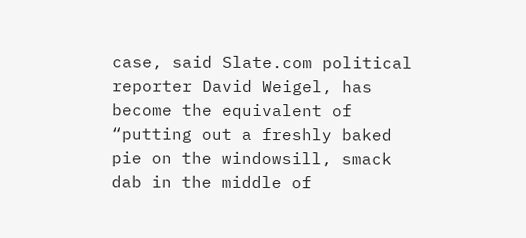case, said Slate.com political reporter David Weigel, has become the equivalent of “putting out a freshly baked pie on the windowsill, smack dab in the middle of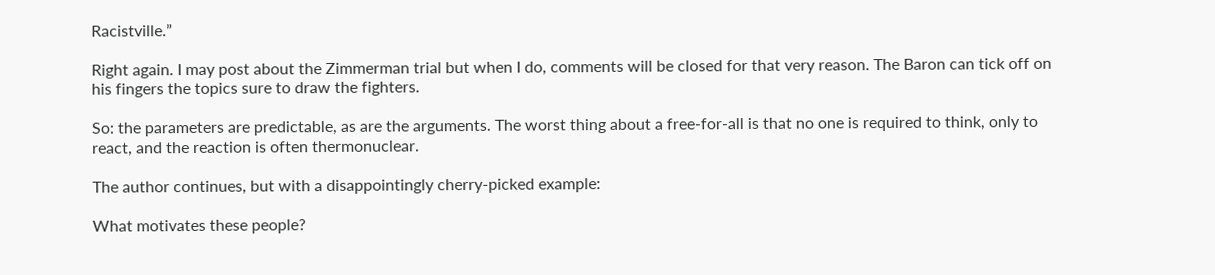Racistville.”

Right again. I may post about the Zimmerman trial but when I do, comments will be closed for that very reason. The Baron can tick off on his fingers the topics sure to draw the fighters.

So: the parameters are predictable, as are the arguments. The worst thing about a free-for-all is that no one is required to think, only to react, and the reaction is often thermonuclear.

The author continues, but with a disappointingly cherry-picked example:

What motivates these people?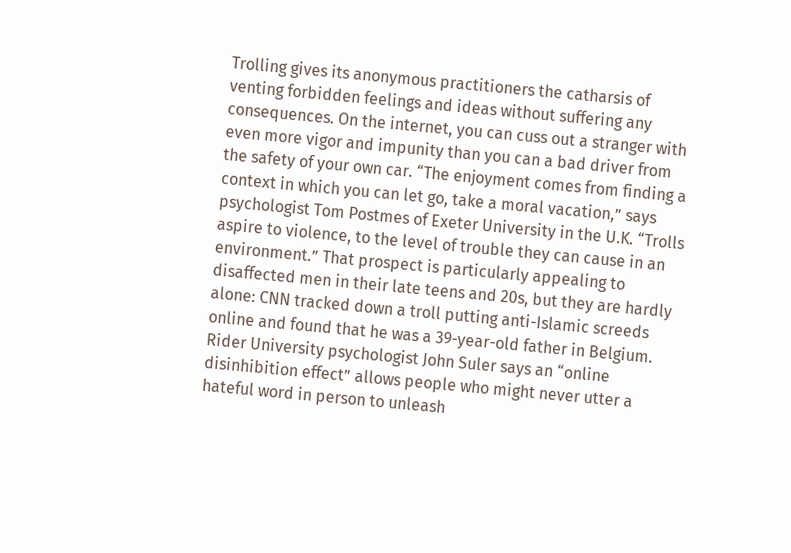Trolling gives its anonymous practitioners the catharsis of venting forbidden feelings and ideas without suffering any consequences. On the internet, you can cuss out a stranger with even more vigor and impunity than you can a bad driver from the safety of your own car. “The enjoyment comes from finding a context in which you can let go, take a moral vacation,” says psychologist Tom Postmes of Exeter University in the U.K. “Trolls aspire to violence, to the level of trouble they can cause in an environment.” That prospect is particularly appealing to disaffected men in their late teens and 20s, but they are hardly alone: CNN tracked down a troll putting anti-Islamic screeds online and found that he was a 39-year-old father in Belgium. Rider University psychologist John Suler says an “online disinhibition effect” allows people who might never utter a hateful word in person to unleash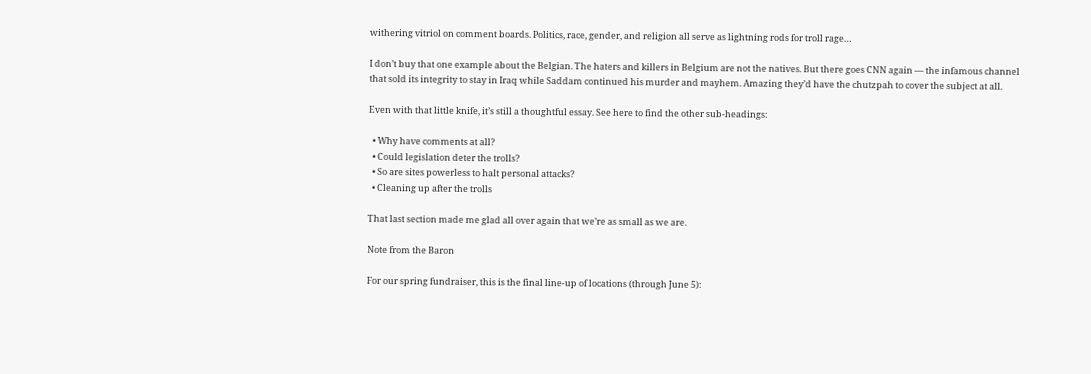withering vitriol on comment boards. Politics, race, gender, and religion all serve as lightning rods for troll rage…

I don’t buy that one example about the Belgian. The haters and killers in Belgium are not the natives. But there goes CNN again — the infamous channel that sold its integrity to stay in Iraq while Saddam continued his murder and mayhem. Amazing they’d have the chutzpah to cover the subject at all.

Even with that little knife, it’s still a thoughtful essay. See here to find the other sub-headings:

  • Why have comments at all?
  • Could legislation deter the trolls?
  • So are sites powerless to halt personal attacks?
  • Cleaning up after the trolls

That last section made me glad all over again that we’re as small as we are.

Note from the Baron

For our spring fundraiser, this is the final line-up of locations (through June 5):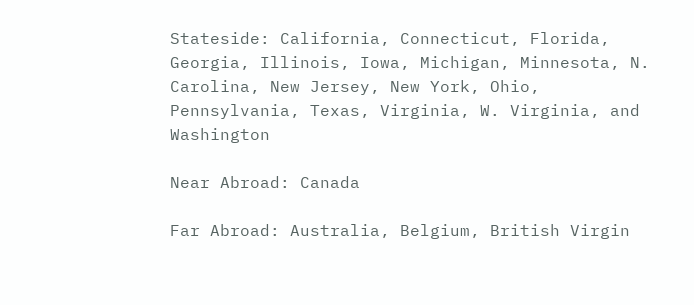Stateside: California, Connecticut, Florida, Georgia, Illinois, Iowa, Michigan, Minnesota, N. Carolina, New Jersey, New York, Ohio, Pennsylvania, Texas, Virginia, W. Virginia, and Washington

Near Abroad: Canada

Far Abroad: Australia, Belgium, British Virgin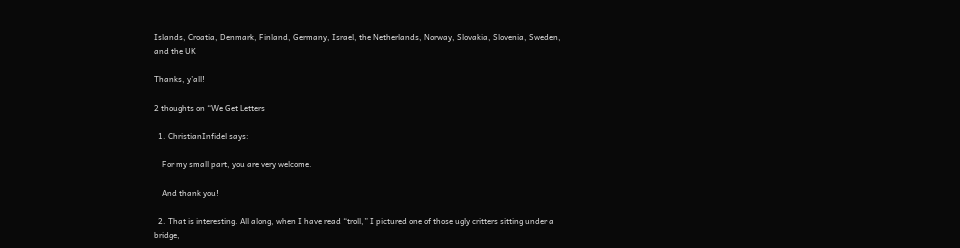Islands, Croatia, Denmark, Finland, Germany, Israel, the Netherlands, Norway, Slovakia, Slovenia, Sweden, and the UK

Thanks, y’all!

2 thoughts on “We Get Letters

  1. ChristianInfidel says:

    For my small part, you are very welcome.

    And thank you!

  2. That is interesting. All along, when I have read “troll,” I pictured one of those ugly critters sitting under a bridge,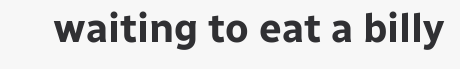waiting to eat a billy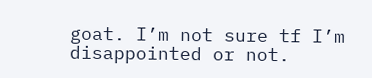goat. I’m not sure tf I’m disappointed or not.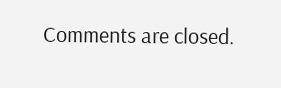Comments are closed.